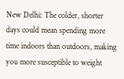New Delhi: The colder, shorter days could mean spending more time indoors than outdoors, making you more susceptible to weight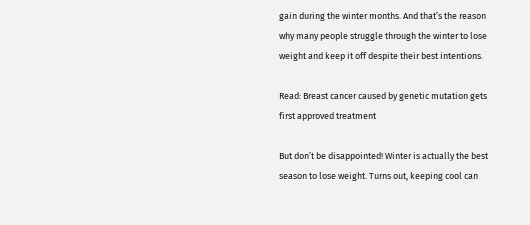gain during the winter months. And that’s the reason why many people struggle through the winter to lose weight and keep it off despite their best intentions.

Read: Breast cancer caused by genetic mutation gets first approved treatment

But don’t be disappointed! Winter is actually the best season to lose weight. Turns out, keeping cool can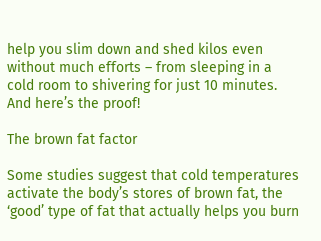help you slim down and shed kilos even without much efforts – from sleeping in a cold room to shivering for just 10 minutes. And here’s the proof!

The brown fat factor

Some studies suggest that cold temperatures activate the body’s stores of brown fat, the ‘good’ type of fat that actually helps you burn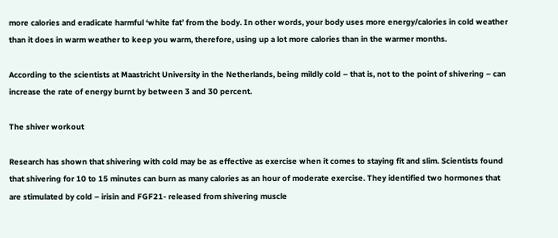more calories and eradicate harmful ‘white fat’ from the body. In other words, your body uses more energy/calories in cold weather than it does in warm weather to keep you warm, therefore, using up a lot more calories than in the warmer months.

According to the scientists at Maastricht University in the Netherlands, being mildly cold – that is, not to the point of shivering – can increase the rate of energy burnt by between 3 and 30 percent.

The shiver workout

Research has shown that shivering with cold may be as effective as exercise when it comes to staying fit and slim. Scientists found that shivering for 10 to 15 minutes can burn as many calories as an hour of moderate exercise. They identified two hormones that are stimulated by cold – irisin and FGF21- released from shivering muscle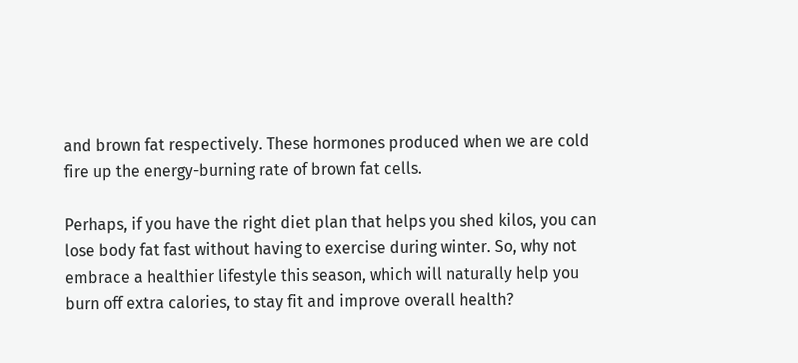and brown fat respectively. These hormones produced when we are cold fire up the energy-burning rate of brown fat cells.

Perhaps, if you have the right diet plan that helps you shed kilos, you can lose body fat fast without having to exercise during winter. So, why not embrace a healthier lifestyle this season, which will naturally help you burn off extra calories, to stay fit and improve overall health?